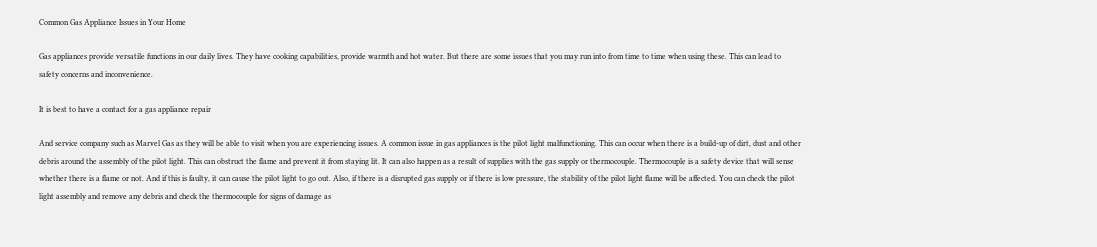Common Gas Appliance Issues in Your Home

Gas appliances provide versatile functions in our daily lives. They have cooking capabilities, provide warmth and hot water. But there are some issues that you may run into from time to time when using these. This can lead to safety concerns and inconvenience.

It is best to have a contact for a gas appliance repair

And service company such as Marvel Gas as they will be able to visit when you are experiencing issues. A common issue in gas appliances is the pilot light malfunctioning. This can occur when there is a build-up of dirt, dust and other debris around the assembly of the pilot light. This can obstruct the flame and prevent it from staying lit. It can also happen as a result of supplies with the gas supply or thermocouple. Thermocouple is a safety device that will sense whether there is a flame or not. And if this is faulty, it can cause the pilot light to go out. Also, if there is a disrupted gas supply or if there is low pressure, the stability of the pilot light flame will be affected. You can check the pilot light assembly and remove any debris and check the thermocouple for signs of damage as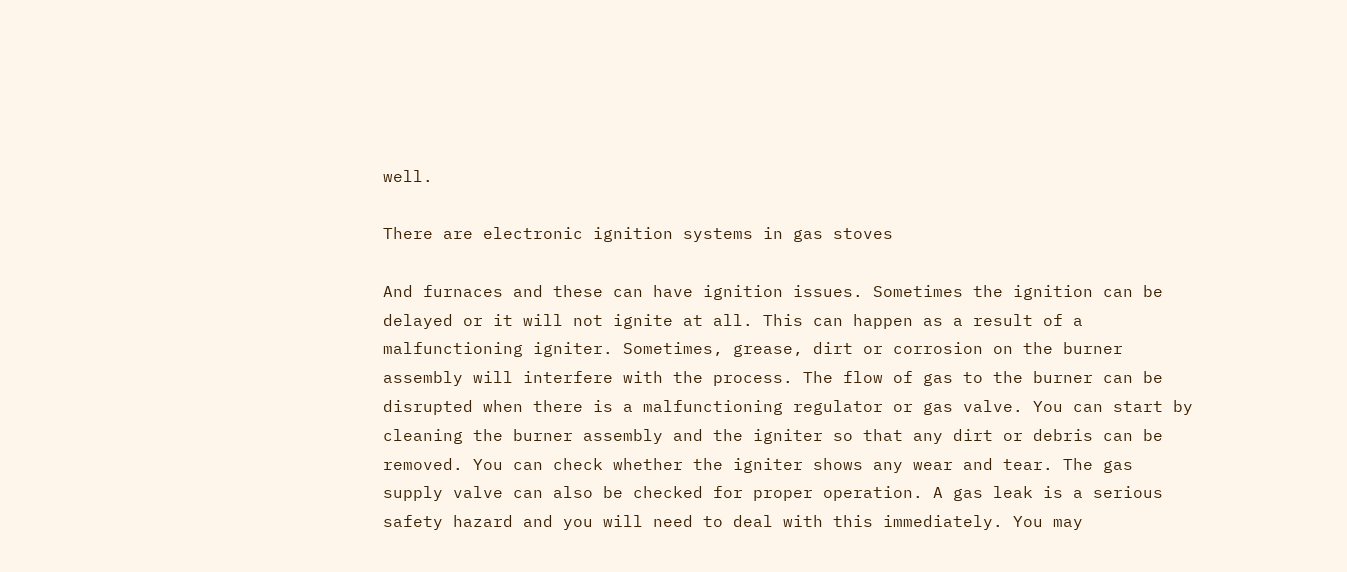well.

There are electronic ignition systems in gas stoves

And furnaces and these can have ignition issues. Sometimes the ignition can be delayed or it will not ignite at all. This can happen as a result of a malfunctioning igniter. Sometimes, grease, dirt or corrosion on the burner assembly will interfere with the process. The flow of gas to the burner can be disrupted when there is a malfunctioning regulator or gas valve. You can start by cleaning the burner assembly and the igniter so that any dirt or debris can be removed. You can check whether the igniter shows any wear and tear. The gas supply valve can also be checked for proper operation. A gas leak is a serious safety hazard and you will need to deal with this immediately. You may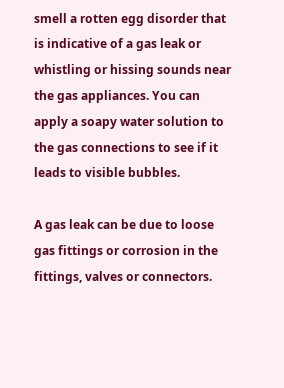smell a rotten egg disorder that is indicative of a gas leak or whistling or hissing sounds near the gas appliances. You can apply a soapy water solution to the gas connections to see if it leads to visible bubbles.

A gas leak can be due to loose gas fittings or corrosion in the fittings, valves or connectors.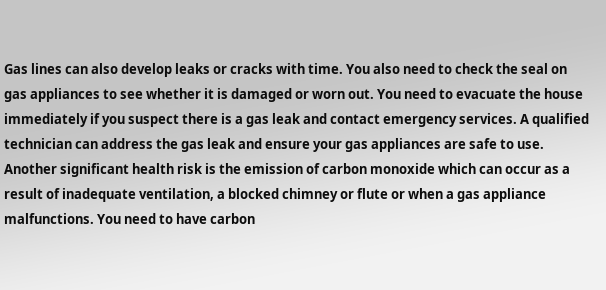Gas lines can also develop leaks or cracks with time. You also need to check the seal on gas appliances to see whether it is damaged or worn out. You need to evacuate the house immediately if you suspect there is a gas leak and contact emergency services. A qualified technician can address the gas leak and ensure your gas appliances are safe to use. Another significant health risk is the emission of carbon monoxide which can occur as a result of inadequate ventilation, a blocked chimney or flute or when a gas appliance malfunctions. You need to have carbon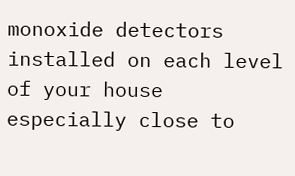monoxide detectors installed on each level of your house especially close to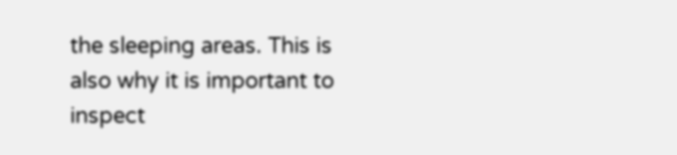the sleeping areas. This is also why it is important to inspect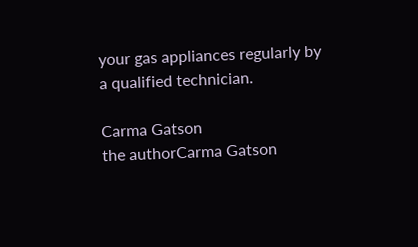your gas appliances regularly by a qualified technician.

Carma Gatson
the authorCarma Gatson